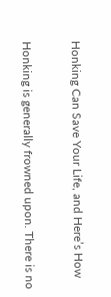Honking Can Save Your Life, and Here’s How

Honking is generally frowned upon. There is no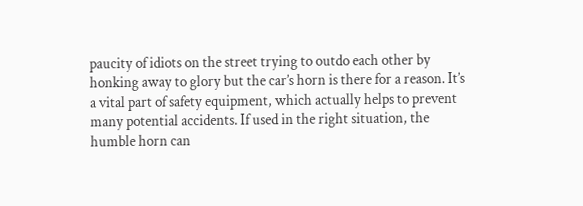paucity of idiots on the street trying to outdo each other by honking away to glory but the car’s horn is there for a reason. It’s a vital part of safety equipment, which actually helps to prevent many potential accidents. If used in the right situation, the humble horn can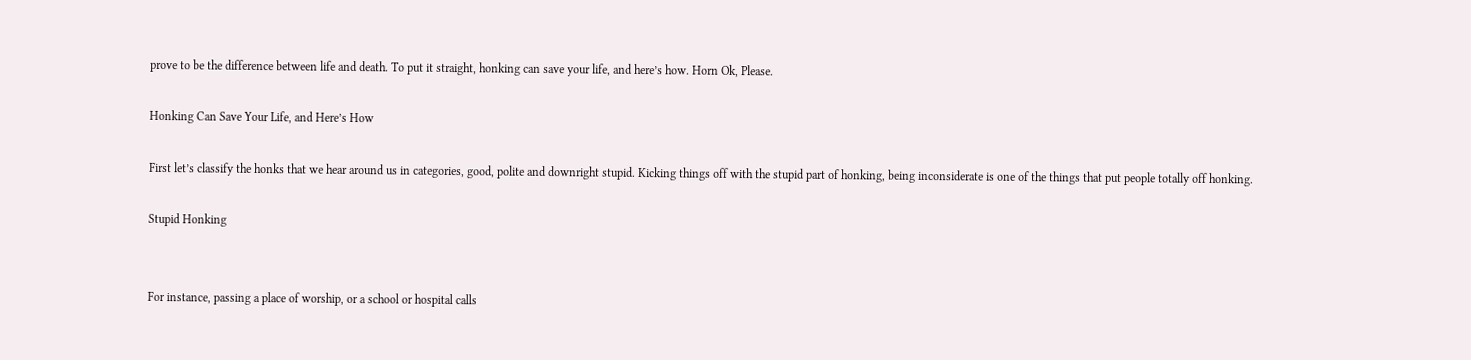prove to be the difference between life and death. To put it straight, honking can save your life, and here’s how. Horn Ok, Please.

Honking Can Save Your Life, and Here’s How

First let’s classify the honks that we hear around us in categories, good, polite and downright stupid. Kicking things off with the stupid part of honking, being inconsiderate is one of the things that put people totally off honking.

Stupid Honking


For instance, passing a place of worship, or a school or hospital calls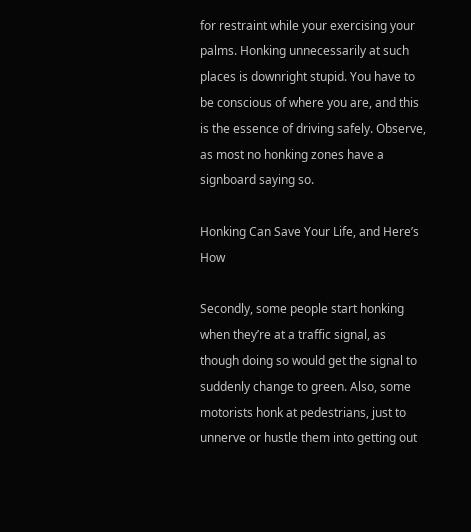for restraint while your exercising your palms. Honking unnecessarily at such places is downright stupid. You have to be conscious of where you are, and this is the essence of driving safely. Observe, as most no honking zones have a signboard saying so.

Honking Can Save Your Life, and Here’s How

Secondly, some people start honking when they’re at a traffic signal, as though doing so would get the signal to suddenly change to green. Also, some motorists honk at pedestrians, just to unnerve or hustle them into getting out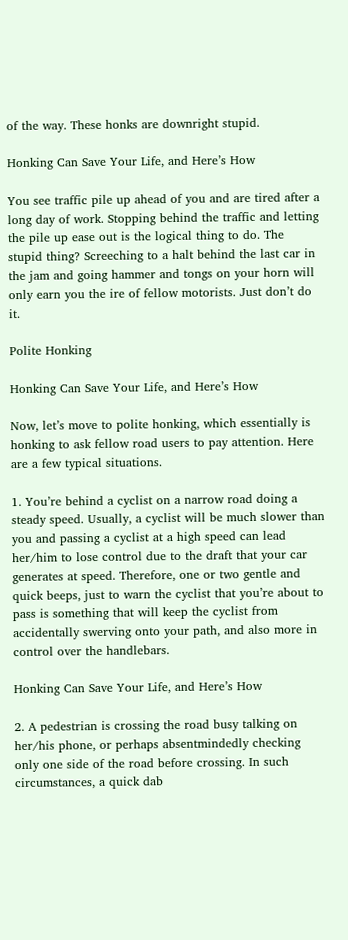of the way. These honks are downright stupid.

Honking Can Save Your Life, and Here’s How

You see traffic pile up ahead of you and are tired after a long day of work. Stopping behind the traffic and letting the pile up ease out is the logical thing to do. The stupid thing? Screeching to a halt behind the last car in the jam and going hammer and tongs on your horn will only earn you the ire of fellow motorists. Just don’t do it.

Polite Honking

Honking Can Save Your Life, and Here’s How

Now, let’s move to polite honking, which essentially is honking to ask fellow road users to pay attention. Here are a few typical situations.

1. You’re behind a cyclist on a narrow road doing a steady speed. Usually, a cyclist will be much slower than you and passing a cyclist at a high speed can lead her/him to lose control due to the draft that your car generates at speed. Therefore, one or two gentle and quick beeps, just to warn the cyclist that you’re about to pass is something that will keep the cyclist from accidentally swerving onto your path, and also more in control over the handlebars.

Honking Can Save Your Life, and Here’s How

2. A pedestrian is crossing the road busy talking on her/his phone, or perhaps absentmindedly checking only one side of the road before crossing. In such circumstances, a quick dab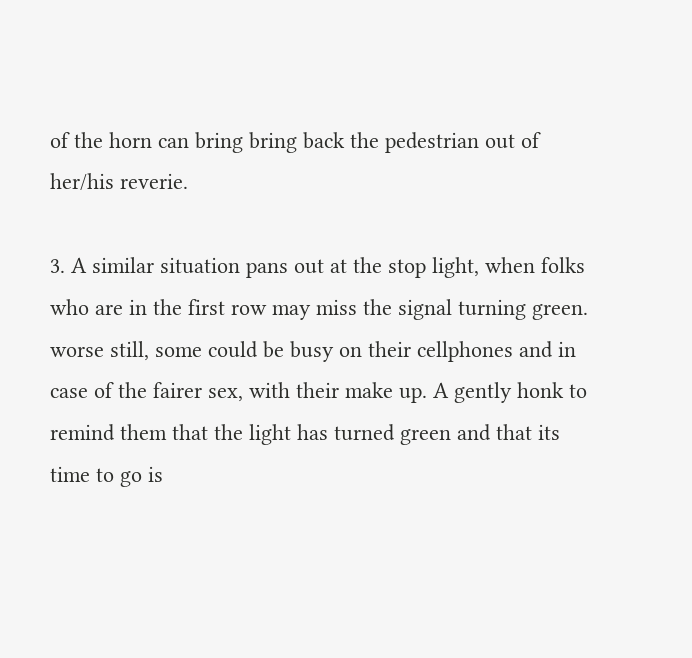of the horn can bring bring back the pedestrian out of her/his reverie.

3. A similar situation pans out at the stop light, when folks who are in the first row may miss the signal turning green. worse still, some could be busy on their cellphones and in case of the fairer sex, with their make up. A gently honk to remind them that the light has turned green and that its time to go is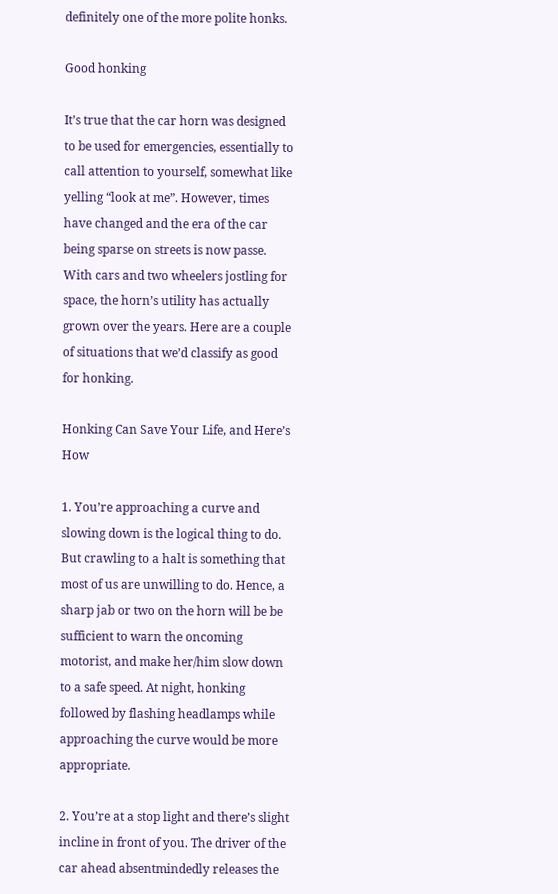definitely one of the more polite honks.

Good honking

It’s true that the car horn was designed to be used for emergencies, essentially to call attention to yourself, somewhat like yelling “look at me”. However, times have changed and the era of the car being sparse on streets is now passe. With cars and two wheelers jostling for space, the horn’s utility has actually grown over the years. Here are a couple of situations that we’d classify as good for honking.

Honking Can Save Your Life, and Here’s How

1. You’re approaching a curve and slowing down is the logical thing to do. But crawling to a halt is something that most of us are unwilling to do. Hence, a sharp jab or two on the horn will be be sufficient to warn the oncoming motorist, and make her/him slow down to a safe speed. At night, honking followed by flashing headlamps while approaching the curve would be more appropriate.

2. You’re at a stop light and there’s slight incline in front of you. The driver of the car ahead absentmindedly releases the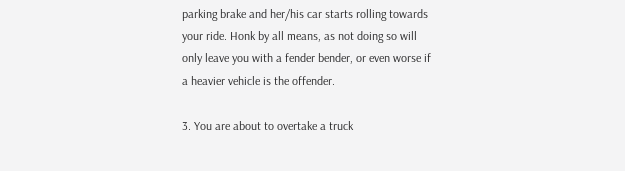parking brake and her/his car starts rolling towards your ride. Honk by all means, as not doing so will only leave you with a fender bender, or even worse if a heavier vehicle is the offender.

3. You are about to overtake a truck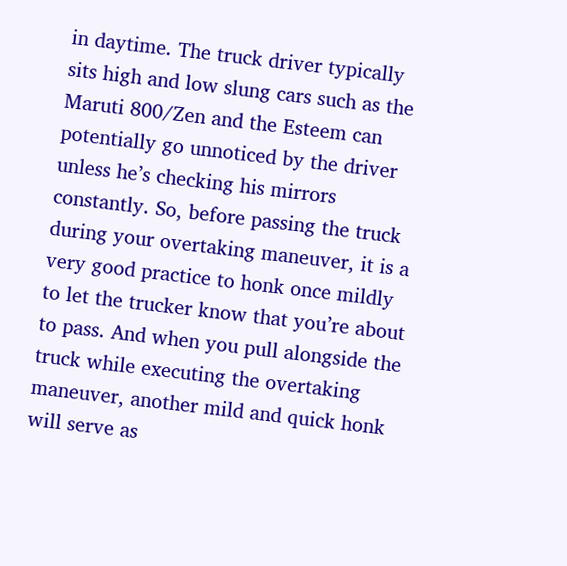in daytime. The truck driver typically sits high and low slung cars such as the Maruti 800/Zen and the Esteem can potentially go unnoticed by the driver unless he’s checking his mirrors constantly. So, before passing the truck during your overtaking maneuver, it is a very good practice to honk once mildly to let the trucker know that you’re about to pass. And when you pull alongside the truck while executing the overtaking maneuver, another mild and quick honk will serve as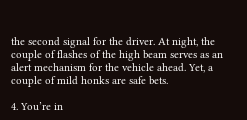the second signal for the driver. At night, the couple of flashes of the high beam serves as an alert mechanism for the vehicle ahead. Yet, a couple of mild honks are safe bets.

4. You’re in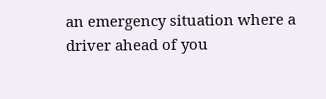an emergency situation where a driver ahead of you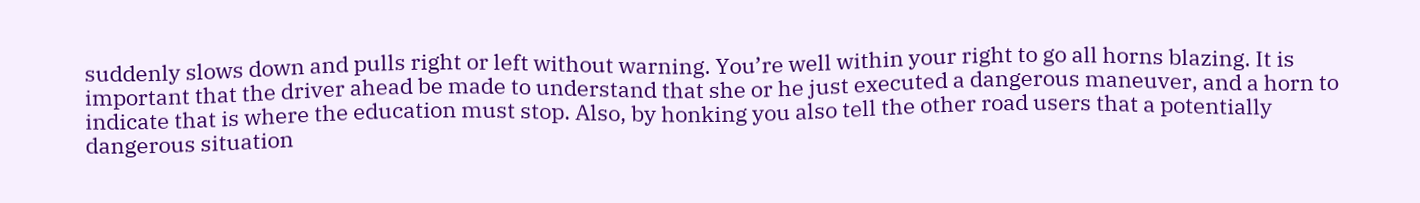suddenly slows down and pulls right or left without warning. You’re well within your right to go all horns blazing. It is important that the driver ahead be made to understand that she or he just executed a dangerous maneuver, and a horn to indicate that is where the education must stop. Also, by honking you also tell the other road users that a potentially dangerous situation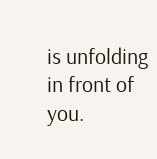is unfolding in front of you.